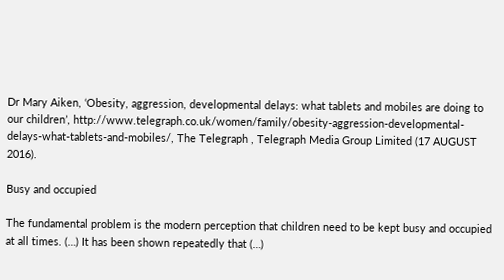Dr Mary Aiken, ‘Obesity, aggression, developmental delays: what tablets and mobiles are doing to our children’, http://www.telegraph.co.uk/women/family/obesity-aggression-developmental-delays-what-tablets-and-mobiles/, The Telegraph , Telegraph Media Group Limited (17 AUGUST 2016).

Busy and occupied

The fundamental problem is the modern perception that children need to be kept busy and occupied at all times. (…) It has been shown repeatedly that (…)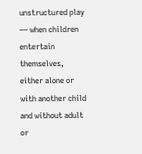unstructured play — when children entertain themselves, either alone or with another child and without adult or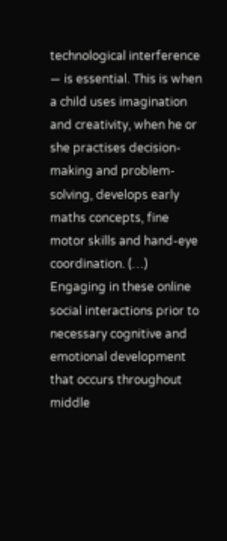technological interference — is essential. This is when a child uses imagination and creativity, when he or she practises decision-making and problem-solving, develops early maths concepts, fine motor skills and hand-eye coordination. (…) Engaging in these online social interactions prior to necessary cognitive and emotional development that occurs throughout middle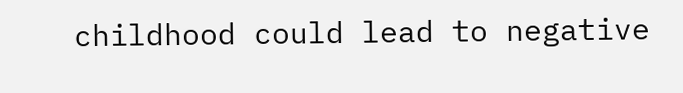childhood could lead to negative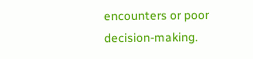encounters or poor decision-making.